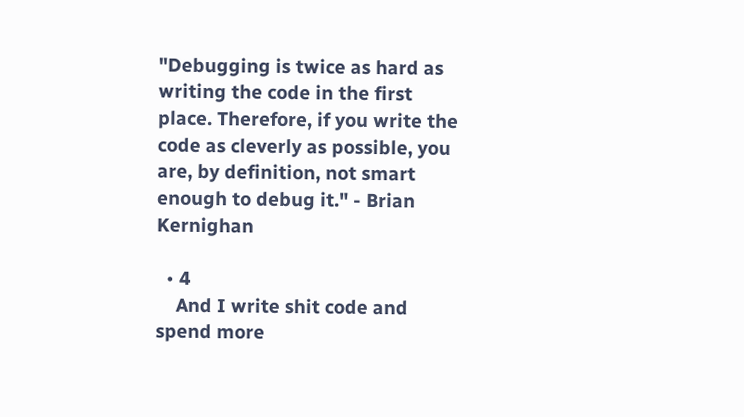"Debugging is twice as hard as writing the code in the first place. Therefore, if you write the code as cleverly as possible, you are, by definition, not smart enough to debug it." - Brian Kernighan

  • 4
    And I write shit code and spend more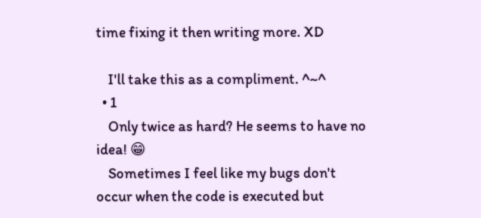time fixing it then writing more. XD

    I'll take this as a compliment. ^~^
  • 1
    Only twice as hard? He seems to have no idea! 😁
    Sometimes I feel like my bugs don't occur when the code is executed but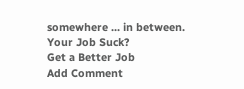somewhere ... in between.
Your Job Suck?
Get a Better Job
Add Comment